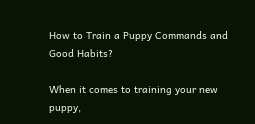How to Train a Puppy Commands and Good Habits?

When it comes to training your new puppy,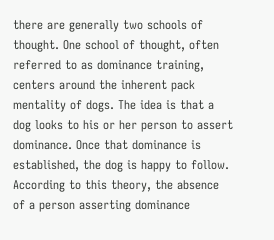there are generally two schools of thought. One school of thought, often referred to as dominance training, centers around the inherent pack mentality of dogs. The idea is that a dog looks to his or her person to assert dominance. Once that dominance is established, the dog is happy to follow. According to this theory, the absence of a person asserting dominance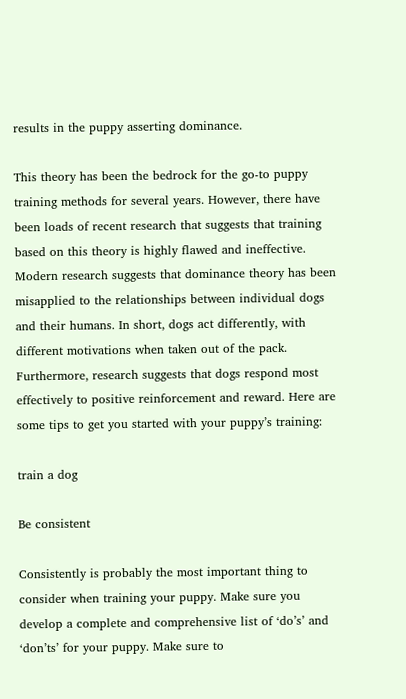results in the puppy asserting dominance.

This theory has been the bedrock for the go-to puppy training methods for several years. However, there have been loads of recent research that suggests that training based on this theory is highly flawed and ineffective. Modern research suggests that dominance theory has been misapplied to the relationships between individual dogs and their humans. In short, dogs act differently, with different motivations when taken out of the pack. Furthermore, research suggests that dogs respond most effectively to positive reinforcement and reward. Here are some tips to get you started with your puppy’s training:

train a dog

Be consistent

Consistently is probably the most important thing to consider when training your puppy. Make sure you develop a complete and comprehensive list of ‘do’s’ and ‘don’ts’ for your puppy. Make sure to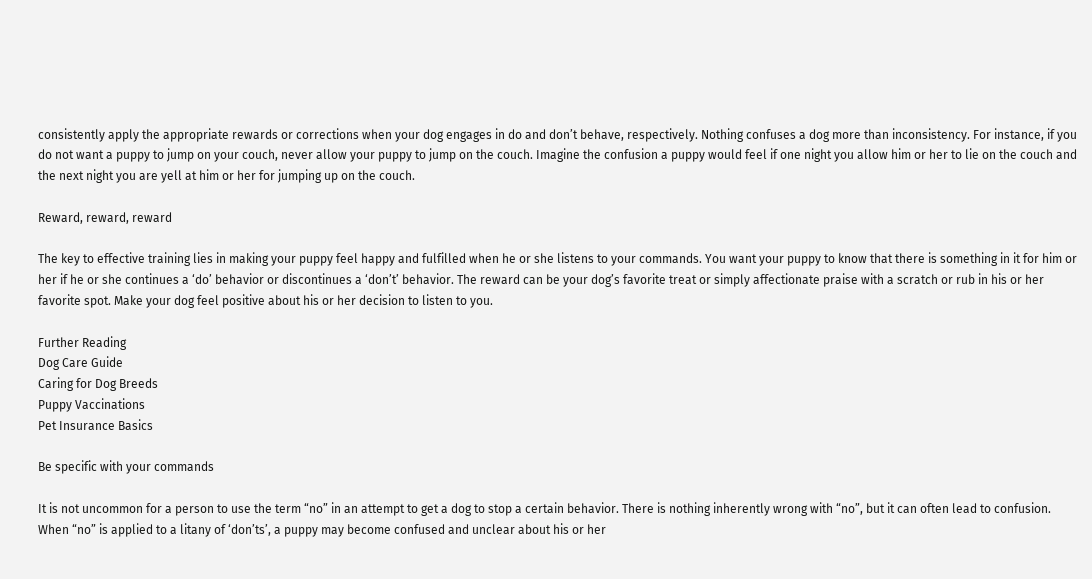consistently apply the appropriate rewards or corrections when your dog engages in do and don’t behave, respectively. Nothing confuses a dog more than inconsistency. For instance, if you do not want a puppy to jump on your couch, never allow your puppy to jump on the couch. Imagine the confusion a puppy would feel if one night you allow him or her to lie on the couch and the next night you are yell at him or her for jumping up on the couch.

Reward, reward, reward

The key to effective training lies in making your puppy feel happy and fulfilled when he or she listens to your commands. You want your puppy to know that there is something in it for him or her if he or she continues a ‘do’ behavior or discontinues a ‘don’t’ behavior. The reward can be your dog’s favorite treat or simply affectionate praise with a scratch or rub in his or her favorite spot. Make your dog feel positive about his or her decision to listen to you.

Further Reading
Dog Care Guide
Caring for Dog Breeds
Puppy Vaccinations
Pet Insurance Basics

Be specific with your commands

It is not uncommon for a person to use the term “no” in an attempt to get a dog to stop a certain behavior. There is nothing inherently wrong with “no”, but it can often lead to confusion. When “no” is applied to a litany of ‘don’ts’, a puppy may become confused and unclear about his or her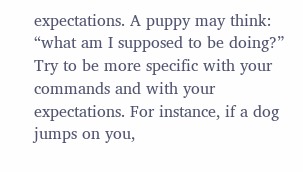expectations. A puppy may think: “what am I supposed to be doing?” Try to be more specific with your commands and with your expectations. For instance, if a dog jumps on you,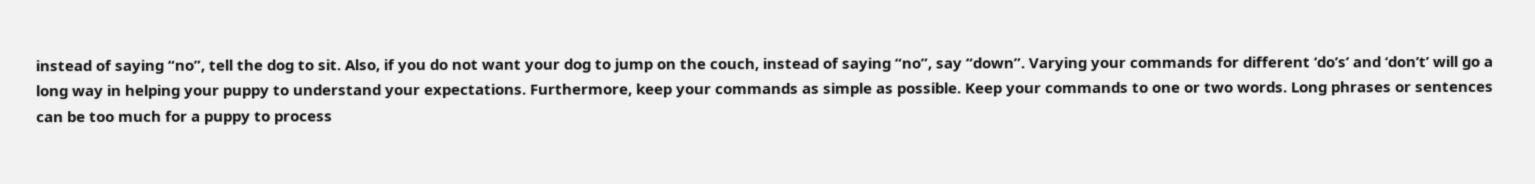instead of saying “no”, tell the dog to sit. Also, if you do not want your dog to jump on the couch, instead of saying “no”, say “down”. Varying your commands for different ‘do’s’ and ‘don’t’ will go a long way in helping your puppy to understand your expectations. Furthermore, keep your commands as simple as possible. Keep your commands to one or two words. Long phrases or sentences can be too much for a puppy to process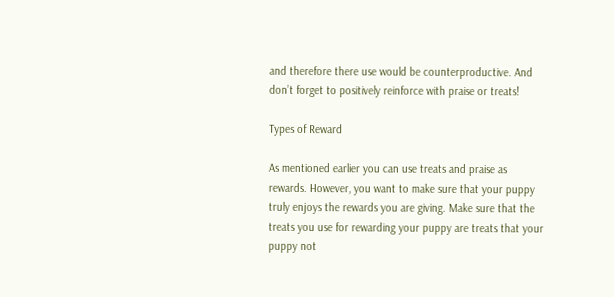and therefore there use would be counterproductive. And don’t forget to positively reinforce with praise or treats!

Types of Reward

As mentioned earlier you can use treats and praise as rewards. However, you want to make sure that your puppy truly enjoys the rewards you are giving. Make sure that the treats you use for rewarding your puppy are treats that your puppy not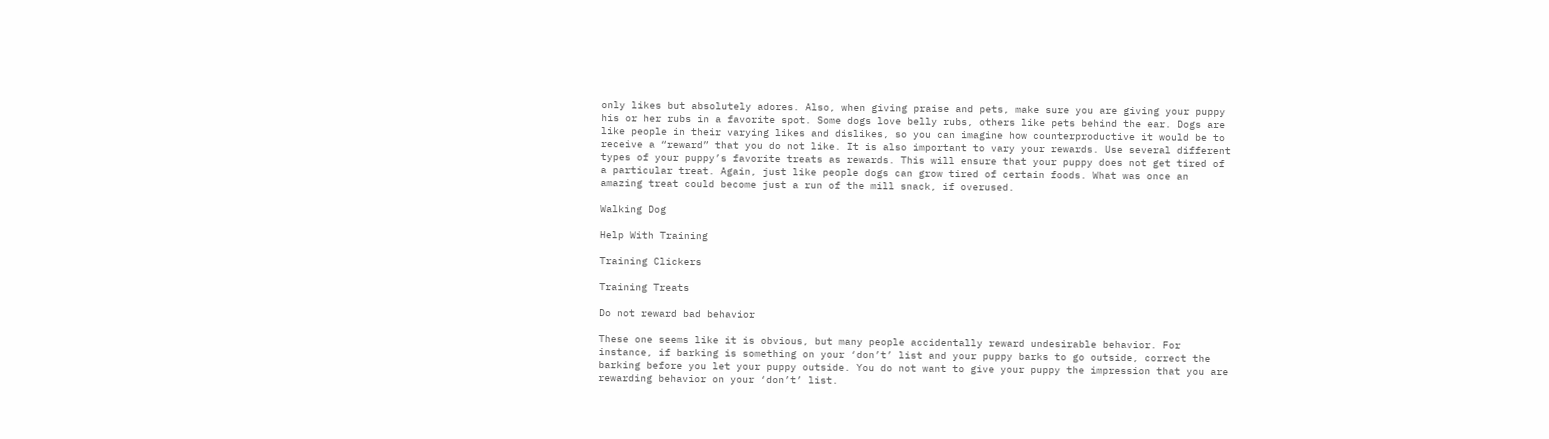only likes but absolutely adores. Also, when giving praise and pets, make sure you are giving your puppy his or her rubs in a favorite spot. Some dogs love belly rubs, others like pets behind the ear. Dogs are like people in their varying likes and dislikes, so you can imagine how counterproductive it would be to receive a “reward” that you do not like. It is also important to vary your rewards. Use several different types of your puppy’s favorite treats as rewards. This will ensure that your puppy does not get tired of a particular treat. Again, just like people dogs can grow tired of certain foods. What was once an amazing treat could become just a run of the mill snack, if overused.

Walking Dog

Help With Training

Training Clickers

Training Treats

Do not reward bad behavior

These one seems like it is obvious, but many people accidentally reward undesirable behavior. For instance, if barking is something on your ‘don’t’ list and your puppy barks to go outside, correct the barking before you let your puppy outside. You do not want to give your puppy the impression that you are rewarding behavior on your ‘don’t’ list.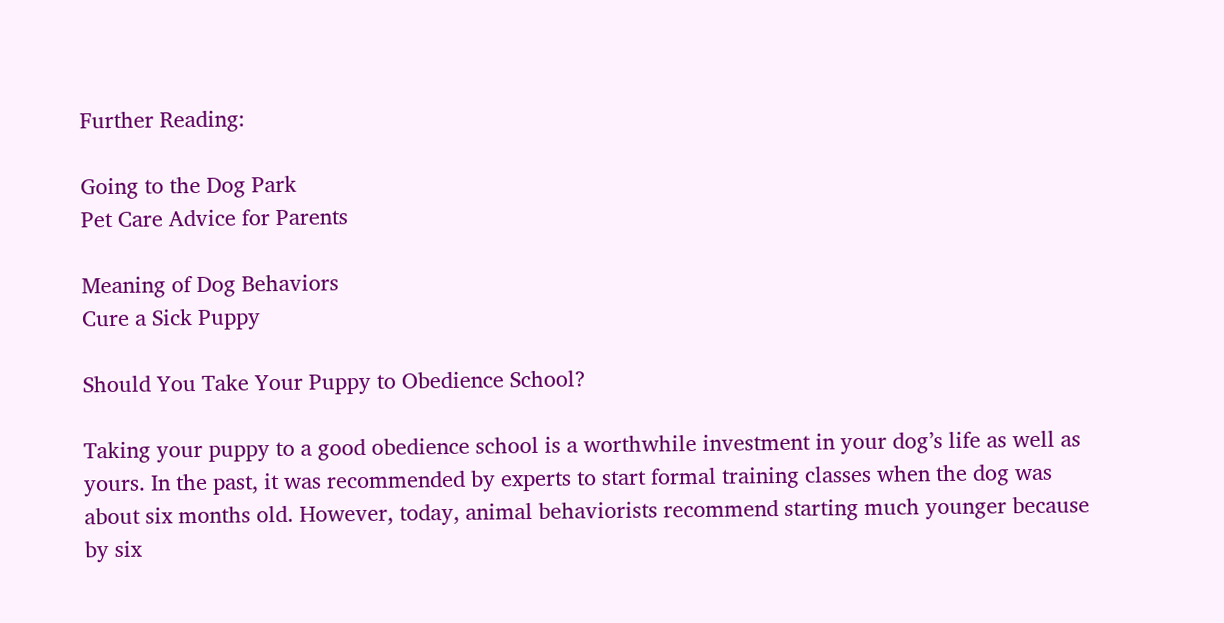Further Reading:

Going to the Dog Park
Pet Care Advice for Parents

Meaning of Dog Behaviors
Cure a Sick Puppy

Should You Take Your Puppy to Obedience School?

Taking your puppy to a good obedience school is a worthwhile investment in your dog’s life as well as yours. In the past, it was recommended by experts to start formal training classes when the dog was about six months old. However, today, animal behaviorists recommend starting much younger because by six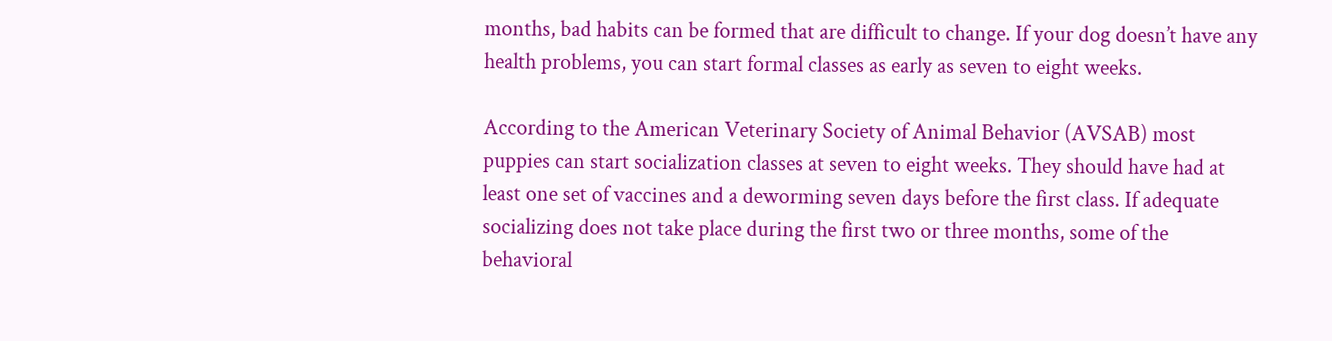months, bad habits can be formed that are difficult to change. If your dog doesn’t have any health problems, you can start formal classes as early as seven to eight weeks.

According to the American Veterinary Society of Animal Behavior (AVSAB) most puppies can start socialization classes at seven to eight weeks. They should have had at least one set of vaccines and a deworming seven days before the first class. If adequate socializing does not take place during the first two or three months, some of the behavioral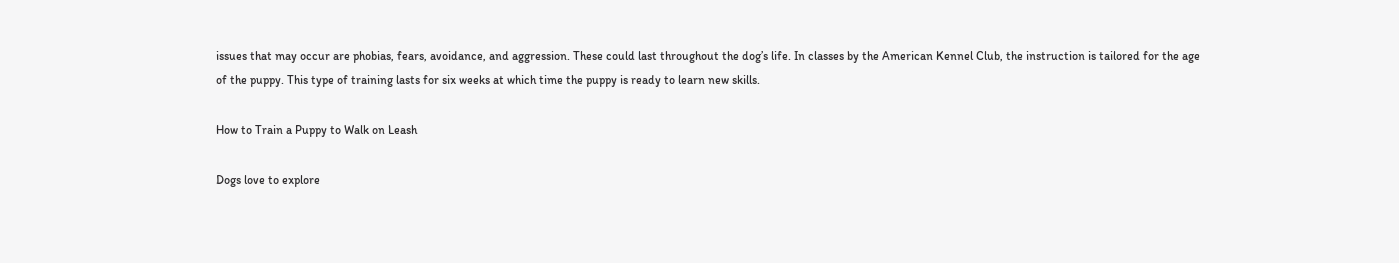issues that may occur are phobias, fears, avoidance, and aggression. These could last throughout the dog’s life. In classes by the American Kennel Club, the instruction is tailored for the age of the puppy. This type of training lasts for six weeks at which time the puppy is ready to learn new skills.

How to Train a Puppy to Walk on Leash

Dogs love to explore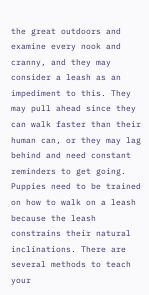the great outdoors and examine every nook and cranny, and they may consider a leash as an impediment to this. They may pull ahead since they can walk faster than their human can, or they may lag behind and need constant reminders to get going. Puppies need to be trained on how to walk on a leash because the leash constrains their natural inclinations. There are several methods to teach your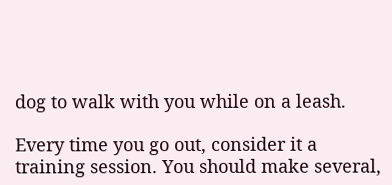dog to walk with you while on a leash.

Every time you go out, consider it a training session. You should make several,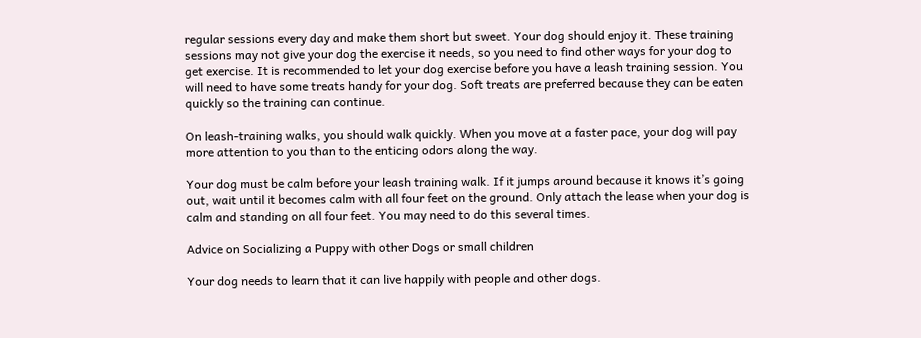regular sessions every day and make them short but sweet. Your dog should enjoy it. These training sessions may not give your dog the exercise it needs, so you need to find other ways for your dog to get exercise. It is recommended to let your dog exercise before you have a leash training session. You will need to have some treats handy for your dog. Soft treats are preferred because they can be eaten quickly so the training can continue.

On leash-training walks, you should walk quickly. When you move at a faster pace, your dog will pay more attention to you than to the enticing odors along the way.

Your dog must be calm before your leash training walk. If it jumps around because it knows it’s going out, wait until it becomes calm with all four feet on the ground. Only attach the lease when your dog is calm and standing on all four feet. You may need to do this several times.

Advice on Socializing a Puppy with other Dogs or small children

Your dog needs to learn that it can live happily with people and other dogs.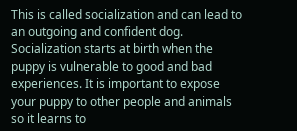This is called socialization and can lead to an outgoing and confident dog. Socialization starts at birth when the puppy is vulnerable to good and bad experiences. It is important to expose your puppy to other people and animals so it learns to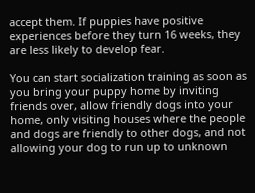accept them. If puppies have positive experiences before they turn 16 weeks, they are less likely to develop fear.

You can start socialization training as soon as you bring your puppy home by inviting friends over, allow friendly dogs into your home, only visiting houses where the people and dogs are friendly to other dogs, and not allowing your dog to run up to unknown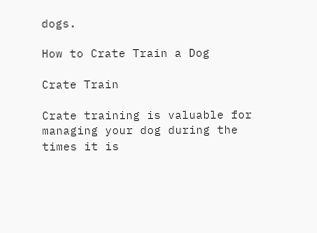dogs.

How to Crate Train a Dog

Crate Train

Crate training is valuable for managing your dog during the times it is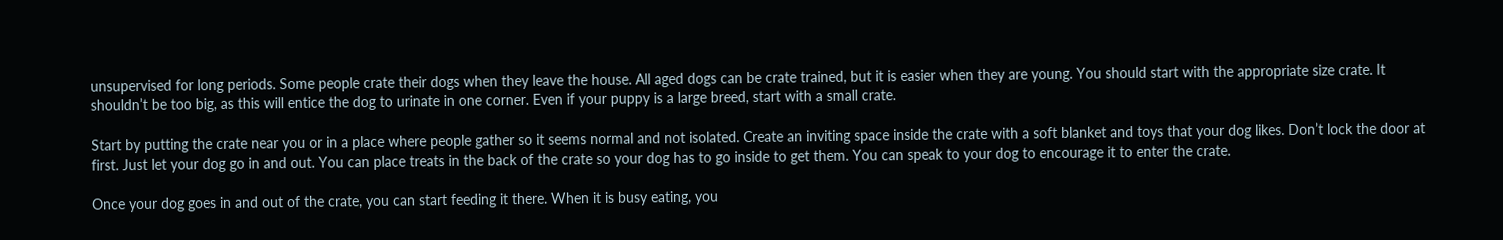unsupervised for long periods. Some people crate their dogs when they leave the house. All aged dogs can be crate trained, but it is easier when they are young. You should start with the appropriate size crate. It shouldn’t be too big, as this will entice the dog to urinate in one corner. Even if your puppy is a large breed, start with a small crate.

Start by putting the crate near you or in a place where people gather so it seems normal and not isolated. Create an inviting space inside the crate with a soft blanket and toys that your dog likes. Don’t lock the door at first. Just let your dog go in and out. You can place treats in the back of the crate so your dog has to go inside to get them. You can speak to your dog to encourage it to enter the crate.

Once your dog goes in and out of the crate, you can start feeding it there. When it is busy eating, you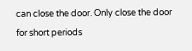can close the door. Only close the door for short periods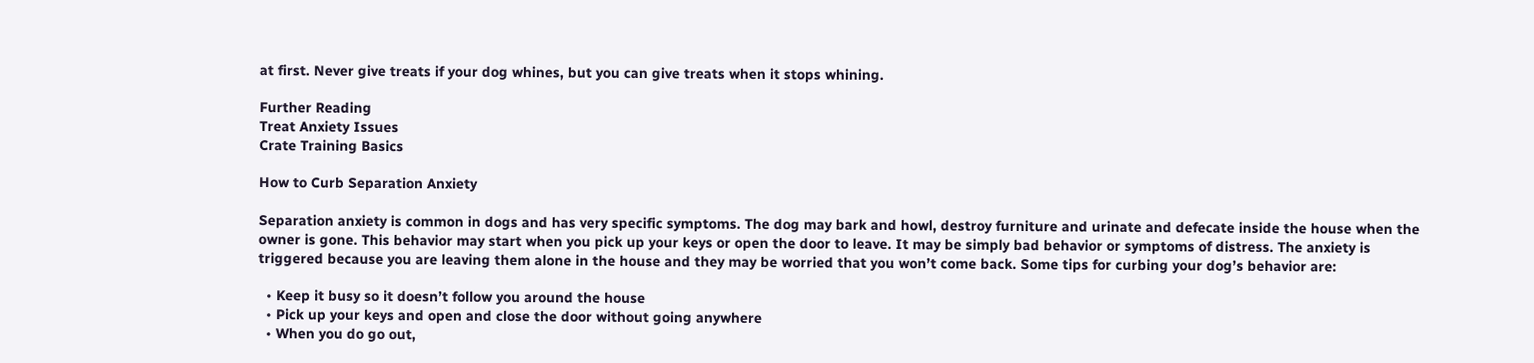at first. Never give treats if your dog whines, but you can give treats when it stops whining.

Further Reading
Treat Anxiety Issues
Crate Training Basics

How to Curb Separation Anxiety

Separation anxiety is common in dogs and has very specific symptoms. The dog may bark and howl, destroy furniture and urinate and defecate inside the house when the owner is gone. This behavior may start when you pick up your keys or open the door to leave. It may be simply bad behavior or symptoms of distress. The anxiety is triggered because you are leaving them alone in the house and they may be worried that you won’t come back. Some tips for curbing your dog’s behavior are:

  • Keep it busy so it doesn’t follow you around the house
  • Pick up your keys and open and close the door without going anywhere
  • When you do go out,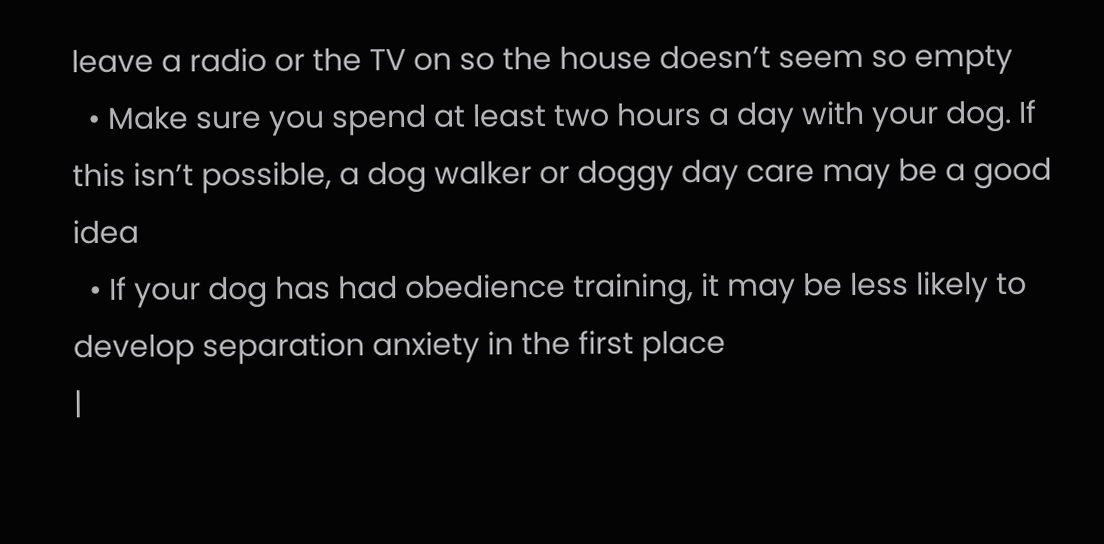leave a radio or the TV on so the house doesn’t seem so empty
  • Make sure you spend at least two hours a day with your dog. If this isn’t possible, a dog walker or doggy day care may be a good idea
  • If your dog has had obedience training, it may be less likely to develop separation anxiety in the first place
|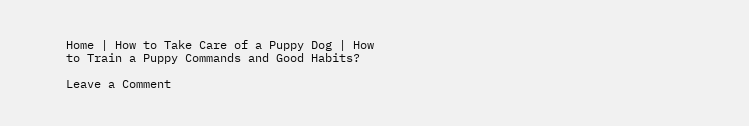Home | How to Take Care of a Puppy Dog | How to Train a Puppy Commands and Good Habits?

Leave a Comment